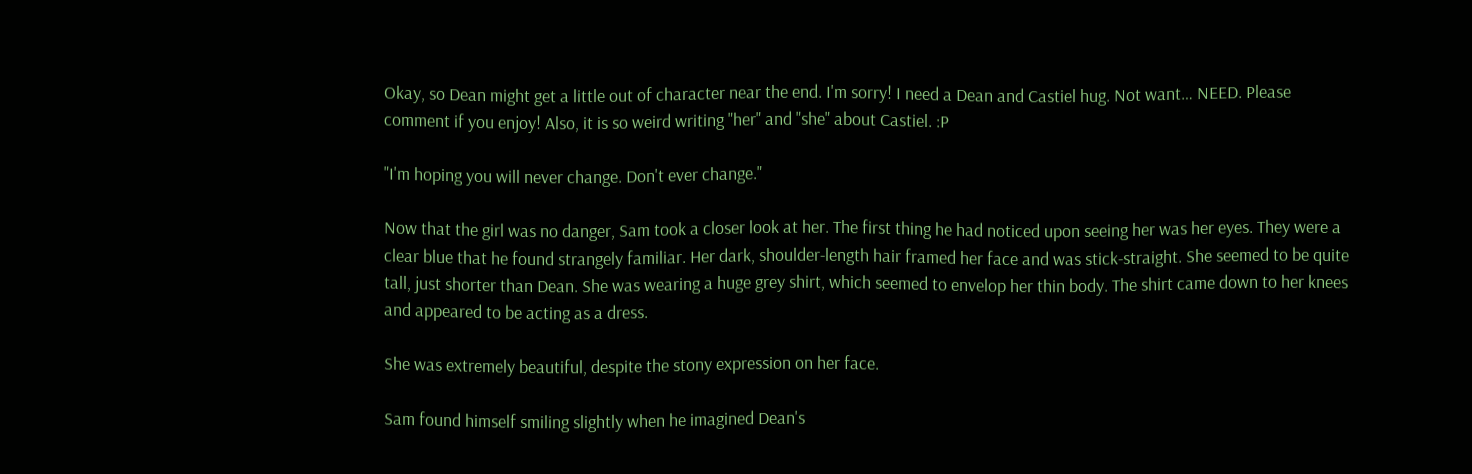Okay, so Dean might get a little out of character near the end. I'm sorry! I need a Dean and Castiel hug. Not want… NEED. Please comment if you enjoy! Also, it is so weird writing "her" and "she" about Castiel. :P

"I'm hoping you will never change. Don't ever change."

Now that the girl was no danger, Sam took a closer look at her. The first thing he had noticed upon seeing her was her eyes. They were a clear blue that he found strangely familiar. Her dark, shoulder-length hair framed her face and was stick-straight. She seemed to be quite tall, just shorter than Dean. She was wearing a huge grey shirt, which seemed to envelop her thin body. The shirt came down to her knees and appeared to be acting as a dress.

She was extremely beautiful, despite the stony expression on her face.

Sam found himself smiling slightly when he imagined Dean's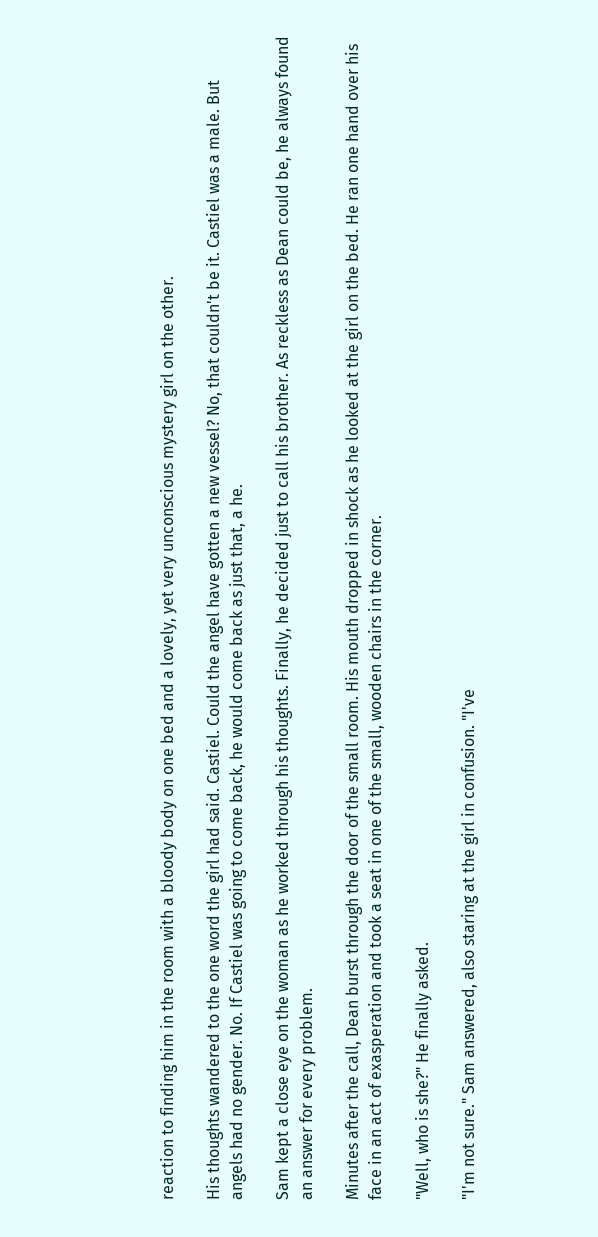reaction to finding him in the room with a bloody body on one bed and a lovely, yet very unconscious mystery girl on the other.

His thoughts wandered to the one word the girl had said. Castiel. Could the angel have gotten a new vessel? No, that couldn't be it. Castiel was a male. But angels had no gender. No. If Castiel was going to come back, he would come back as just that, a he.

Sam kept a close eye on the woman as he worked through his thoughts. Finally, he decided just to call his brother. As reckless as Dean could be, he always found an answer for every problem.

Minutes after the call, Dean burst through the door of the small room. His mouth dropped in shock as he looked at the girl on the bed. He ran one hand over his face in an act of exasperation and took a seat in one of the small, wooden chairs in the corner.

"Well, who is she?" He finally asked.

"I'm not sure." Sam answered, also staring at the girl in confusion. "I've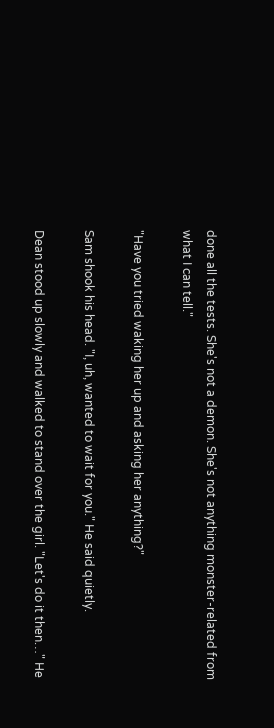done all the tests. She's not a demon. She's not anything monster-related from what I can tell."

"Have you tried waking her up and asking her anything?"

Sam shook his head. "I, uh, wanted to wait for you." He said quietly.

Dean stood up slowly and walked to stand over the girl. "Let's do it then…" He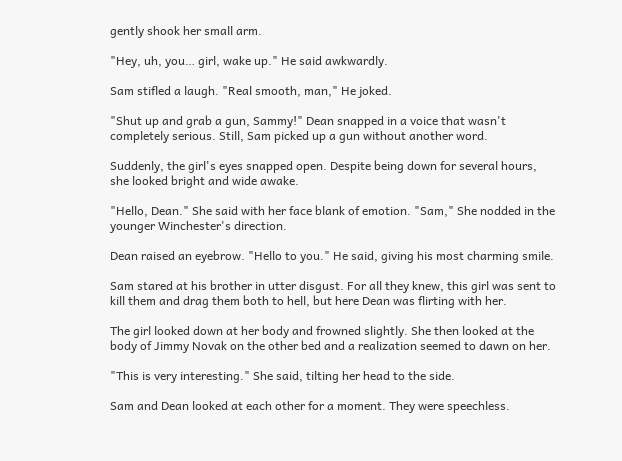gently shook her small arm.

"Hey, uh, you… girl, wake up." He said awkwardly.

Sam stifled a laugh. "Real smooth, man," He joked.

"Shut up and grab a gun, Sammy!" Dean snapped in a voice that wasn't completely serious. Still, Sam picked up a gun without another word.

Suddenly, the girl's eyes snapped open. Despite being down for several hours, she looked bright and wide awake.

"Hello, Dean." She said with her face blank of emotion. "Sam," She nodded in the younger Winchester's direction.

Dean raised an eyebrow. "Hello to you." He said, giving his most charming smile.

Sam stared at his brother in utter disgust. For all they knew, this girl was sent to kill them and drag them both to hell, but here Dean was flirting with her.

The girl looked down at her body and frowned slightly. She then looked at the body of Jimmy Novak on the other bed and a realization seemed to dawn on her.

"This is very interesting." She said, tilting her head to the side.

Sam and Dean looked at each other for a moment. They were speechless.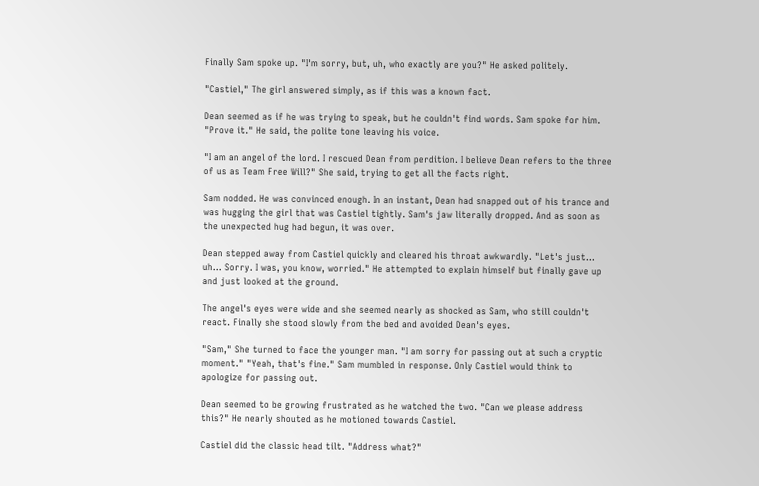Finally Sam spoke up. "I'm sorry, but, uh, who exactly are you?" He asked politely.

"Castiel," The girl answered simply, as if this was a known fact.

Dean seemed as if he was trying to speak, but he couldn't find words. Sam spoke for him. "Prove it." He said, the polite tone leaving his voice.

"I am an angel of the lord. I rescued Dean from perdition. I believe Dean refers to the three of us as Team Free Will?" She said, trying to get all the facts right.

Sam nodded. He was convinced enough. In an instant, Dean had snapped out of his trance and was hugging the girl that was Castiel tightly. Sam's jaw literally dropped. And as soon as the unexpected hug had begun, it was over.

Dean stepped away from Castiel quickly and cleared his throat awkwardly. "Let's just… uh… Sorry. I was, you know, worried." He attempted to explain himself but finally gave up and just looked at the ground.

The angel's eyes were wide and she seemed nearly as shocked as Sam, who still couldn't react. Finally she stood slowly from the bed and avoided Dean's eyes.

"Sam," She turned to face the younger man. "I am sorry for passing out at such a cryptic moment." "Yeah, that's fine." Sam mumbled in response. Only Castiel would think to apologize for passing out.

Dean seemed to be growing frustrated as he watched the two. "Can we please address this?" He nearly shouted as he motioned towards Castiel.

Castiel did the classic head tilt. "Address what?"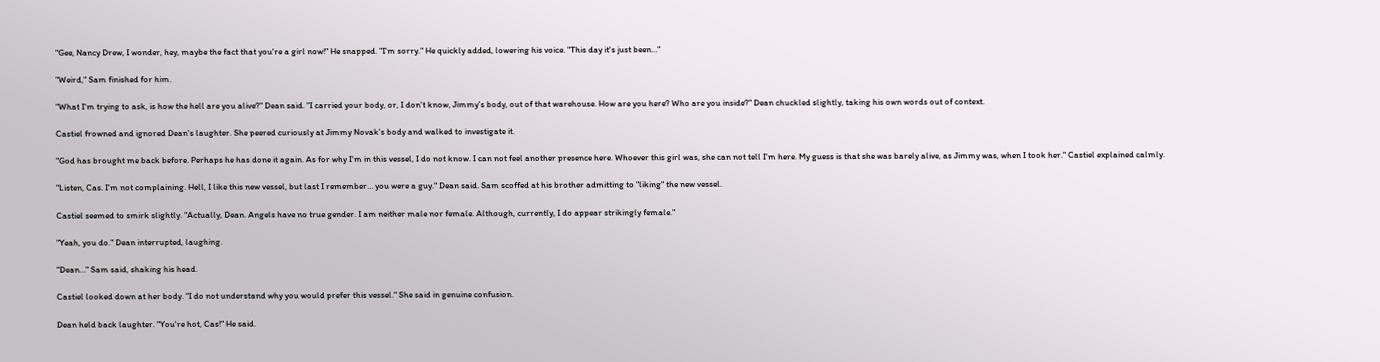"Gee, Nancy Drew, I wonder, hey, maybe the fact that you're a girl now!" He snapped. "I'm sorry." He quickly added, lowering his voice. "This day it's just been…"

"Weird," Sam finished for him.

"What I'm trying to ask, is how the hell are you alive?" Dean said. "I carried your body, or, I don't know, Jimmy's body, out of that warehouse. How are you here? Who are you inside?" Dean chuckled slightly, taking his own words out of context.

Castiel frowned and ignored Dean's laughter. She peered curiously at Jimmy Novak's body and walked to investigate it.

"God has brought me back before. Perhaps he has done it again. As for why I'm in this vessel, I do not know. I can not feel another presence here. Whoever this girl was, she can not tell I'm here. My guess is that she was barely alive, as Jimmy was, when I took her." Castiel explained calmly.

"Listen, Cas. I'm not complaining. Hell, I like this new vessel, but last I remember… you were a guy." Dean said. Sam scoffed at his brother admitting to "liking" the new vessel.

Castiel seemed to smirk slightly. "Actually, Dean. Angels have no true gender. I am neither male nor female. Although, currently, I do appear strikingly female."

"Yeah, you do." Dean interrupted, laughing.

"Dean…" Sam said, shaking his head.

Castiel looked down at her body. "I do not understand why you would prefer this vessel." She said in genuine confusion.

Dean held back laughter. "You're hot, Cas!" He said.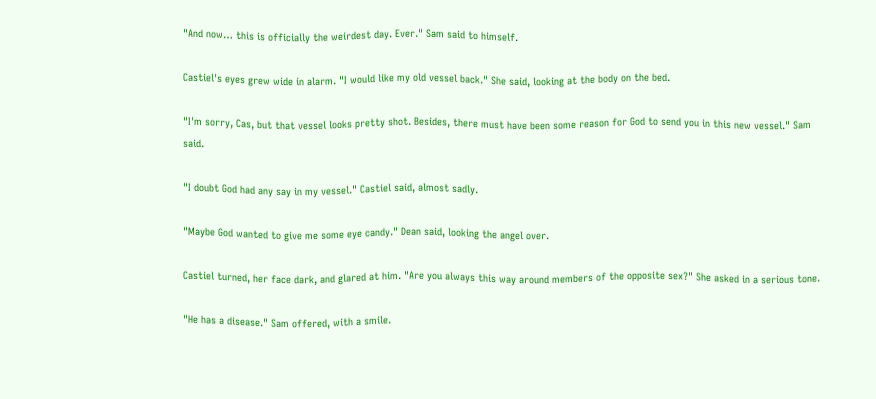"And now… this is officially the weirdest day. Ever." Sam said to himself.

Castiel's eyes grew wide in alarm. "I would like my old vessel back." She said, looking at the body on the bed.

"I'm sorry, Cas, but that vessel looks pretty shot. Besides, there must have been some reason for God to send you in this new vessel." Sam said.

"I doubt God had any say in my vessel." Castiel said, almost sadly.

"Maybe God wanted to give me some eye candy." Dean said, looking the angel over.

Castiel turned, her face dark, and glared at him. "Are you always this way around members of the opposite sex?" She asked in a serious tone.

"He has a disease." Sam offered, with a smile.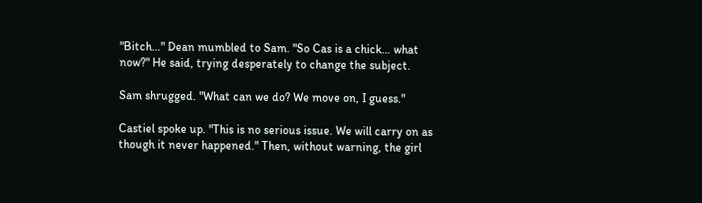"Bitch…" Dean mumbled to Sam. "So Cas is a chick… what now?" He said, trying desperately to change the subject.

Sam shrugged. "What can we do? We move on, I guess."

Castiel spoke up. "This is no serious issue. We will carry on as though it never happened." Then, without warning, the girl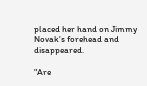placed her hand on Jimmy Novak's forehead and disappeared.

"Are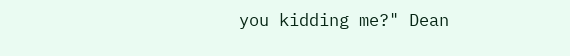you kidding me?" Dean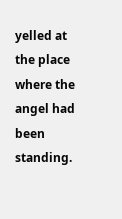yelled at the place where the angel had been standing.